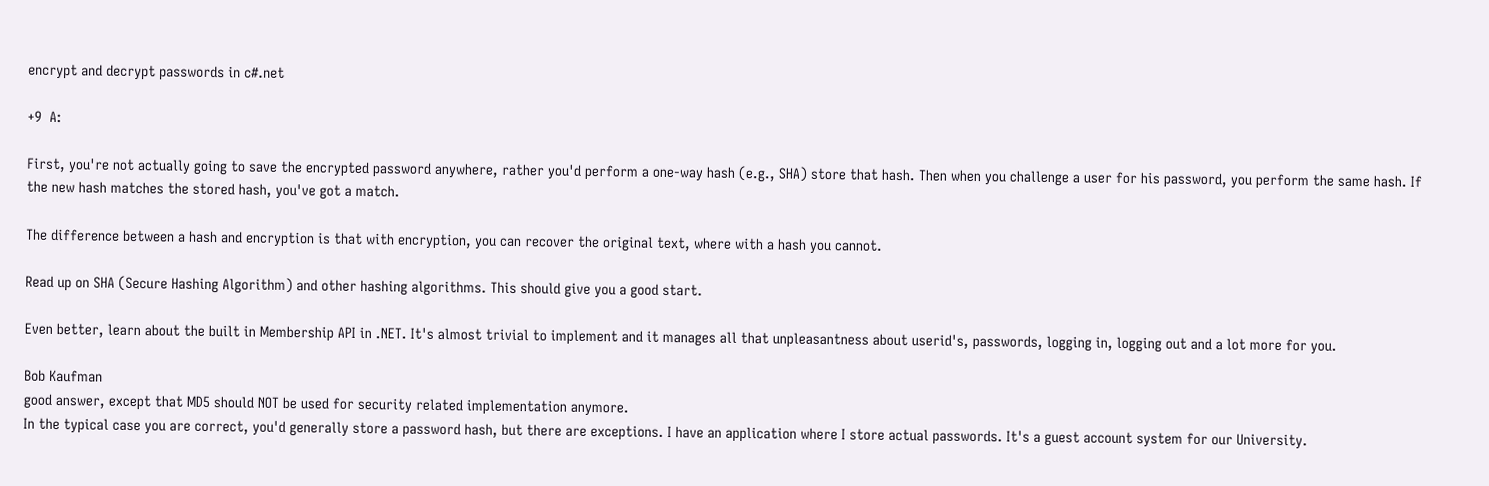encrypt and decrypt passwords in c#.net

+9  A:

First, you're not actually going to save the encrypted password anywhere, rather you'd perform a one-way hash (e.g., SHA) store that hash. Then when you challenge a user for his password, you perform the same hash. If the new hash matches the stored hash, you've got a match.

The difference between a hash and encryption is that with encryption, you can recover the original text, where with a hash you cannot.

Read up on SHA (Secure Hashing Algorithm) and other hashing algorithms. This should give you a good start.

Even better, learn about the built in Membership API in .NET. It's almost trivial to implement and it manages all that unpleasantness about userid's, passwords, logging in, logging out and a lot more for you.

Bob Kaufman
good answer, except that MD5 should NOT be used for security related implementation anymore.
In the typical case you are correct, you'd generally store a password hash, but there are exceptions. I have an application where I store actual passwords. It's a guest account system for our University.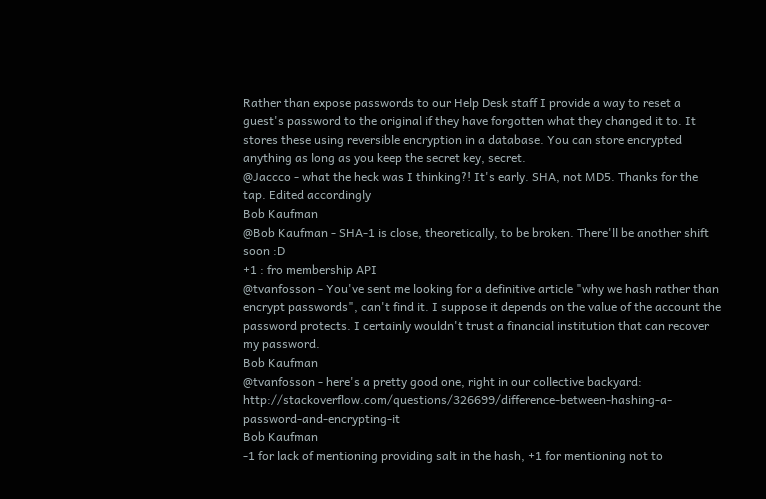Rather than expose passwords to our Help Desk staff I provide a way to reset a guest's password to the original if they have forgotten what they changed it to. It stores these using reversible encryption in a database. You can store encrypted anything as long as you keep the secret key, secret.
@Jaccco - what the heck was I thinking?! It's early. SHA, not MD5. Thanks for the tap. Edited accordingly
Bob Kaufman
@Bob Kaufman - SHA-1 is close, theoretically, to be broken. There'll be another shift soon :D
+1 : fro membership API
@tvanfosson - You've sent me looking for a definitive article "why we hash rather than encrypt passwords", can't find it. I suppose it depends on the value of the account the password protects. I certainly wouldn't trust a financial institution that can recover my password.
Bob Kaufman
@tvanfosson - here's a pretty good one, right in our collective backyard: http://stackoverflow.com/questions/326699/difference-between-hashing-a-password-and-encrypting-it
Bob Kaufman
-1 for lack of mentioning providing salt in the hash, +1 for mentioning not to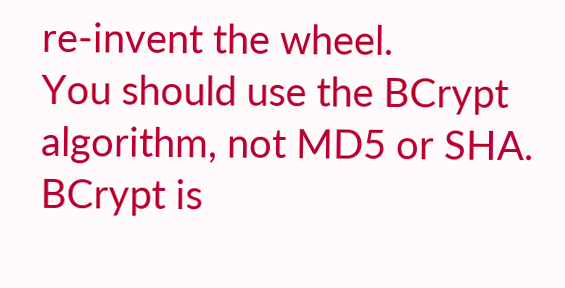re-invent the wheel.
You should use the BCrypt algorithm, not MD5 or SHA. BCrypt is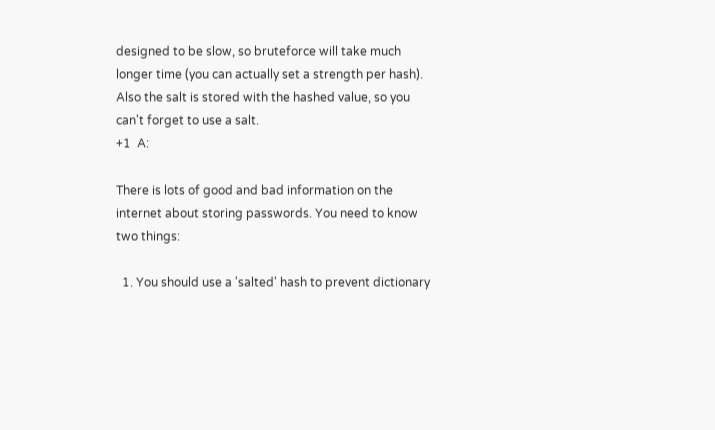designed to be slow, so bruteforce will take much longer time (you can actually set a strength per hash). Also the salt is stored with the hashed value, so you can't forget to use a salt.
+1  A:

There is lots of good and bad information on the internet about storing passwords. You need to know two things:

  1. You should use a 'salted' hash to prevent dictionary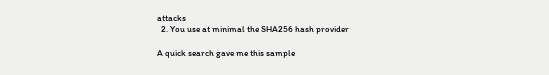attacks
  2. You use at minimal the SHA256 hash provider

A quick search gave me this sample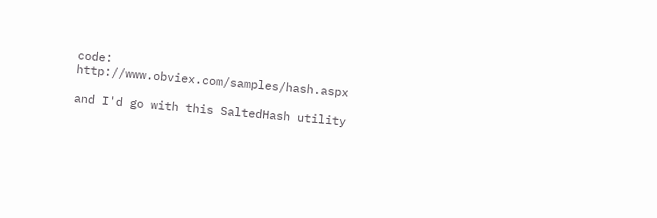code: http://www.obviex.com/samples/hash.aspx

and I'd go with this SaltedHash utility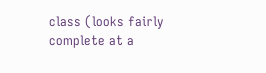class (looks fairly complete at a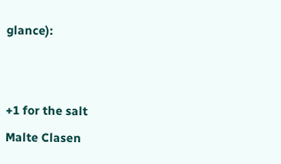glance):


+1 for the salt
Malte Clasen